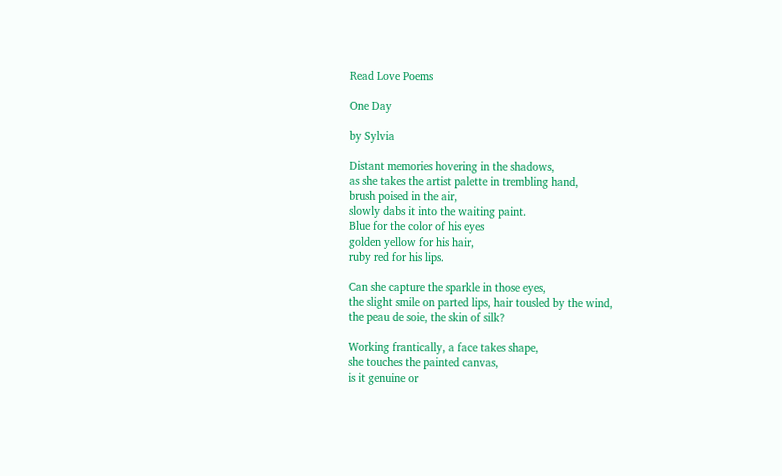Read Love Poems

One Day

by Sylvia

Distant memories hovering in the shadows,
as she takes the artist palette in trembling hand,
brush poised in the air,
slowly dabs it into the waiting paint.
Blue for the color of his eyes
golden yellow for his hair,
ruby red for his lips.

Can she capture the sparkle in those eyes,
the slight smile on parted lips, hair tousled by the wind,
the peau de soie, the skin of silk?

Working frantically, a face takes shape,
she touches the painted canvas,
is it genuine or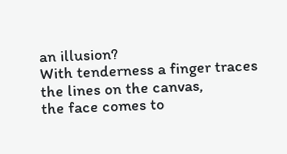an illusion?
With tenderness a finger traces the lines on the canvas,
the face comes to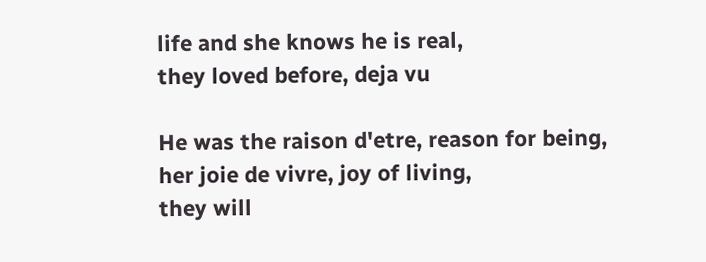life and she knows he is real,
they loved before, deja vu

He was the raison d'etre, reason for being,
her joie de vivre, joy of living,
they will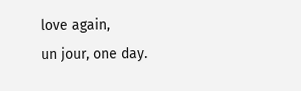love again,
un jour, one day.